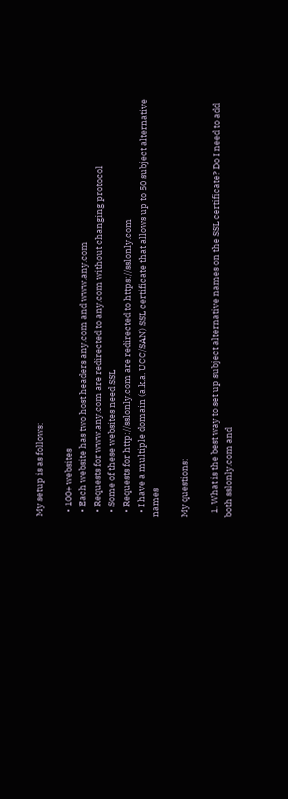My setup is as follows:

  • 100+ websites
  • Each website has two host headers any.com and www.any.com
  • Requests for www.any.com are redirected to any.com without changing protocol
  • Some of these websites need SSL
  • Requests for http://sslonly.com are redirected to https://sslonly.com
  • I have a multiple domain (a.k.a. UCC/SAN) SSL certificate that allows up to 50 subject alternative names

My questions:

  1. What is the best way to set up subject alternative names on the SSL certificate? Do I need to add both sslonly.com and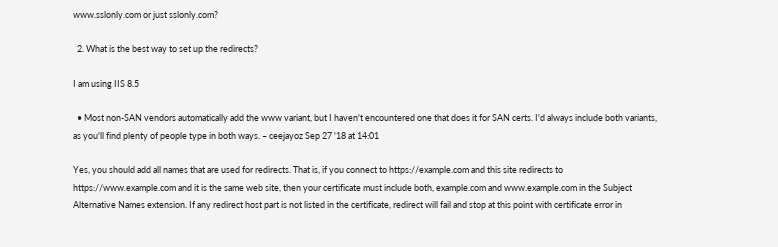www.sslonly.com or just sslonly.com?

  2. What is the best way to set up the redirects?

I am using IIS 8.5

  • Most non-SAN vendors automatically add the www variant, but I haven't encountered one that does it for SAN certs. I'd always include both variants, as you'll find plenty of people type in both ways. – ceejayoz Sep 27 '18 at 14:01

Yes, you should add all names that are used for redirects. That is, if you connect to https://example.com and this site redirects to https://www.example.com and it is the same web site, then your certificate must include both, example.com and www.example.com in the Subject Alternative Names extension. If any redirect host part is not listed in the certificate, redirect will fail and stop at this point with certificate error in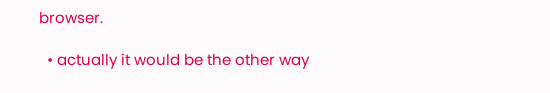browser.

  • actually it would be the other way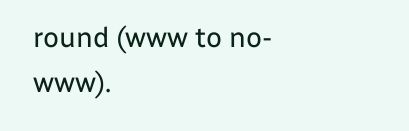round (www to no-www).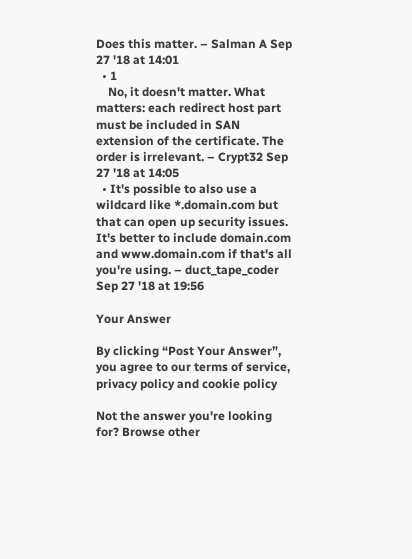Does this matter. – Salman A Sep 27 '18 at 14:01
  • 1
    No, it doesn't matter. What matters: each redirect host part must be included in SAN extension of the certificate. The order is irrelevant. – Crypt32 Sep 27 '18 at 14:05
  • It's possible to also use a wildcard like *.domain.com but that can open up security issues. It's better to include domain.com and www.domain.com if that's all you're using. – duct_tape_coder Sep 27 '18 at 19:56

Your Answer

By clicking “Post Your Answer”, you agree to our terms of service, privacy policy and cookie policy

Not the answer you're looking for? Browse other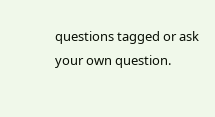questions tagged or ask your own question.